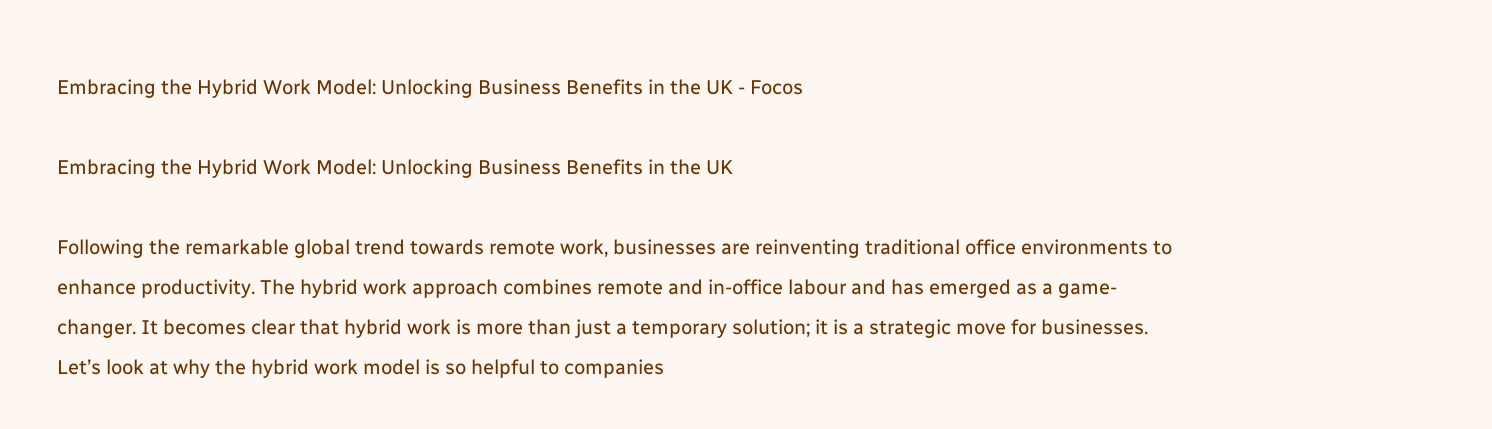Embracing the Hybrid Work Model: Unlocking Business Benefits in the UK - Focos

Embracing the Hybrid Work Model: Unlocking Business Benefits in the UK

Following the remarkable global trend towards remote work, businesses are reinventing traditional office environments to enhance productivity. The hybrid work approach combines remote and in-office labour and has emerged as a game-changer. It becomes clear that hybrid work is more than just a temporary solution; it is a strategic move for businesses. Let’s look at why the hybrid work model is so helpful to companies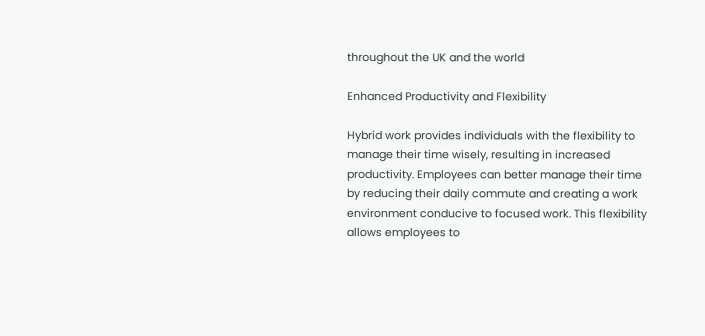throughout the UK and the world

Enhanced Productivity and Flexibility

Hybrid work provides individuals with the flexibility to manage their time wisely, resulting in increased productivity. Employees can better manage their time by reducing their daily commute and creating a work environment conducive to focused work. This flexibility allows employees to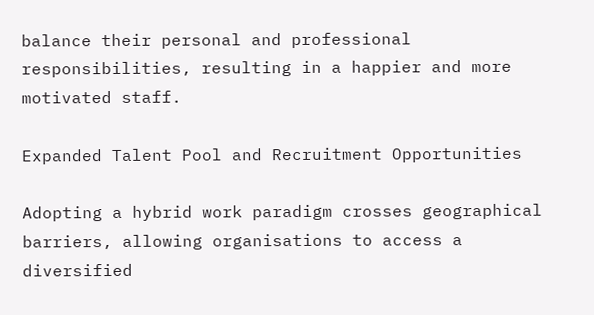balance their personal and professional responsibilities, resulting in a happier and more motivated staff.

Expanded Talent Pool and Recruitment Opportunities

Adopting a hybrid work paradigm crosses geographical barriers, allowing organisations to access a diversified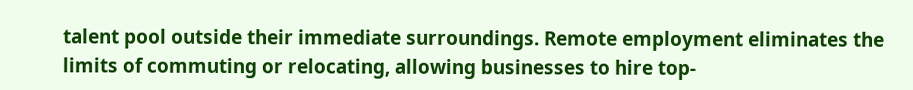talent pool outside their immediate surroundings. Remote employment eliminates the limits of commuting or relocating, allowing businesses to hire top-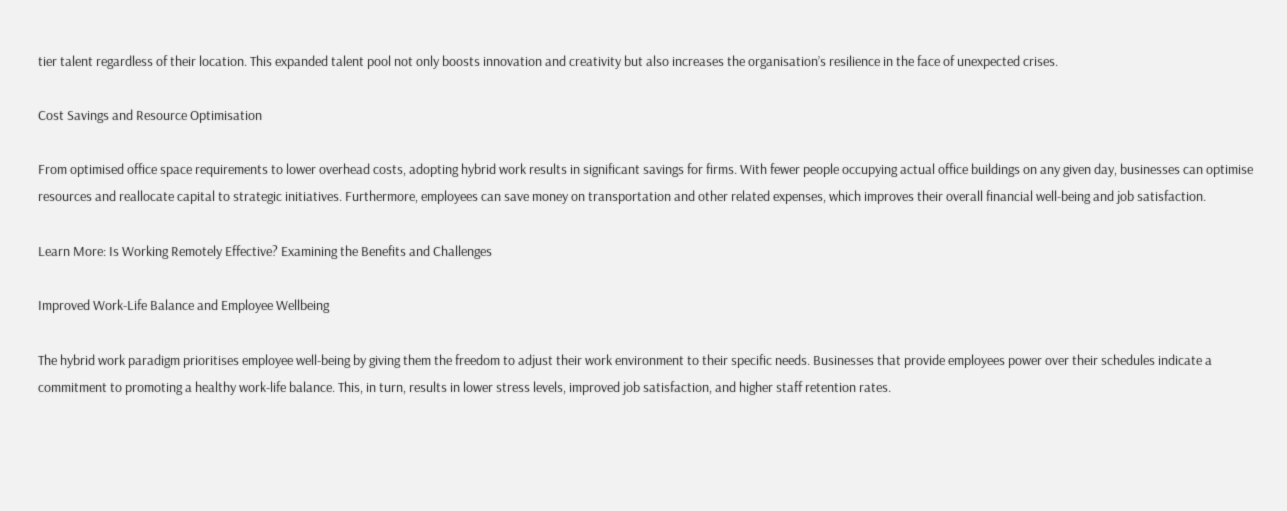tier talent regardless of their location. This expanded talent pool not only boosts innovation and creativity but also increases the organisation’s resilience in the face of unexpected crises.

Cost Savings and Resource Optimisation

From optimised office space requirements to lower overhead costs, adopting hybrid work results in significant savings for firms. With fewer people occupying actual office buildings on any given day, businesses can optimise resources and reallocate capital to strategic initiatives. Furthermore, employees can save money on transportation and other related expenses, which improves their overall financial well-being and job satisfaction.

Learn More: Is Working Remotely Effective? Examining the Benefits and Challenges

Improved Work-Life Balance and Employee Wellbeing

The hybrid work paradigm prioritises employee well-being by giving them the freedom to adjust their work environment to their specific needs. Businesses that provide employees power over their schedules indicate a commitment to promoting a healthy work-life balance. This, in turn, results in lower stress levels, improved job satisfaction, and higher staff retention rates.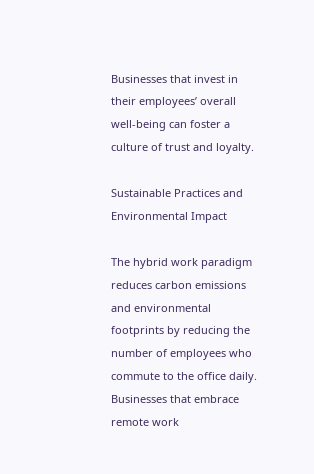Businesses that invest in their employees’ overall well-being can foster a culture of trust and loyalty.

Sustainable Practices and Environmental Impact

The hybrid work paradigm reduces carbon emissions and environmental footprints by reducing the number of employees who commute to the office daily. Businesses that embrace remote work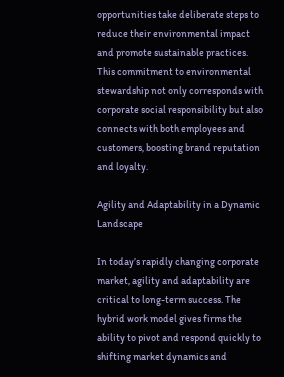opportunities take deliberate steps to reduce their environmental impact and promote sustainable practices. This commitment to environmental stewardship not only corresponds with corporate social responsibility but also connects with both employees and customers, boosting brand reputation and loyalty.

Agility and Adaptability in a Dynamic Landscape

In today’s rapidly changing corporate market, agility and adaptability are critical to long-term success. The hybrid work model gives firms the ability to pivot and respond quickly to shifting market dynamics and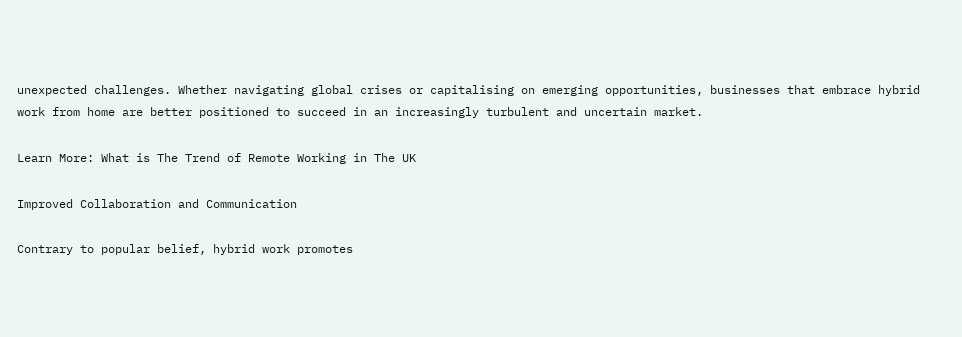unexpected challenges. Whether navigating global crises or capitalising on emerging opportunities, businesses that embrace hybrid work from home are better positioned to succeed in an increasingly turbulent and uncertain market.

Learn More: What is The Trend of Remote Working in The UK

Improved Collaboration and Communication

Contrary to popular belief, hybrid work promotes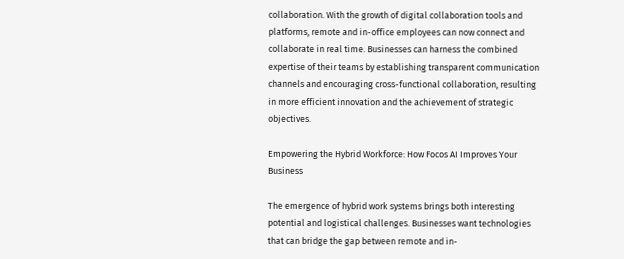collaboration. With the growth of digital collaboration tools and platforms, remote and in-office employees can now connect and collaborate in real time. Businesses can harness the combined expertise of their teams by establishing transparent communication channels and encouraging cross-functional collaboration, resulting in more efficient innovation and the achievement of strategic objectives.

Empowering the Hybrid Workforce: How Focos AI Improves Your Business

The emergence of hybrid work systems brings both interesting potential and logistical challenges. Businesses want technologies that can bridge the gap between remote and in-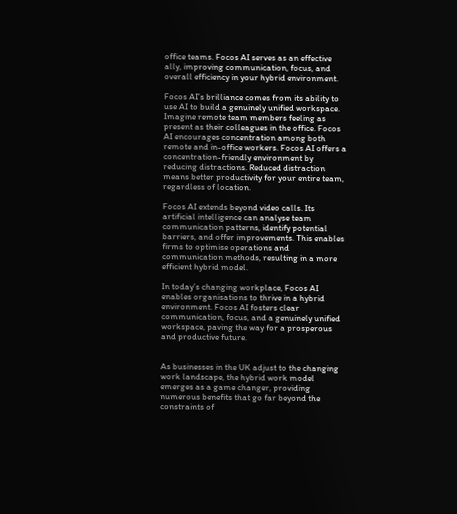office teams. Focos AI serves as an effective ally, improving communication, focus, and overall efficiency in your hybrid environment.

Focos AI’s brilliance comes from its ability to use AI to build a genuinely unified workspace. Imagine remote team members feeling as present as their colleagues in the office. Focos AI encourages concentration among both remote and in-office workers. Focos AI offers a concentration-friendly environment by reducing distractions. Reduced distraction means better productivity for your entire team, regardless of location.

Focos AI extends beyond video calls. Its artificial intelligence can analyse team communication patterns, identify potential barriers, and offer improvements. This enables firms to optimise operations and communication methods, resulting in a more efficient hybrid model.

In today’s changing workplace, Focos AI enables organisations to thrive in a hybrid environment. Focos AI fosters clear communication, focus, and a genuinely unified workspace, paving the way for a prosperous and productive future.


As businesses in the UK adjust to the changing work landscape, the hybrid work model emerges as a game changer, providing numerous benefits that go far beyond the constraints of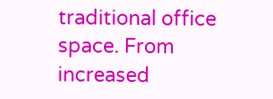traditional office space. From increased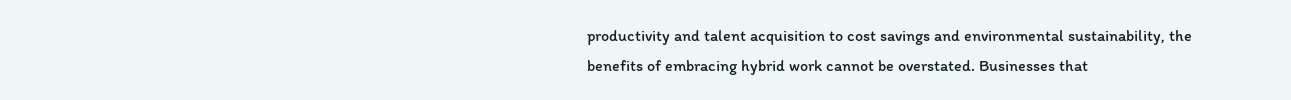productivity and talent acquisition to cost savings and environmental sustainability, the benefits of embracing hybrid work cannot be overstated. Businesses that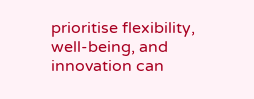prioritise flexibility, well-being, and innovation can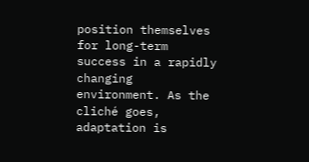position themselves for long-term success in a rapidly changing environment. As the cliché goes, adaptation is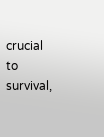crucial to survival,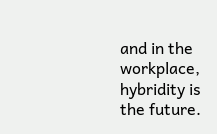and in the workplace, hybridity is the future.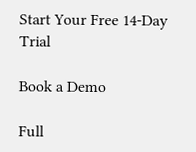Start Your Free 14-Day Trial

Book a Demo

Full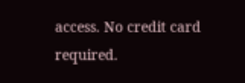access. No credit card required.